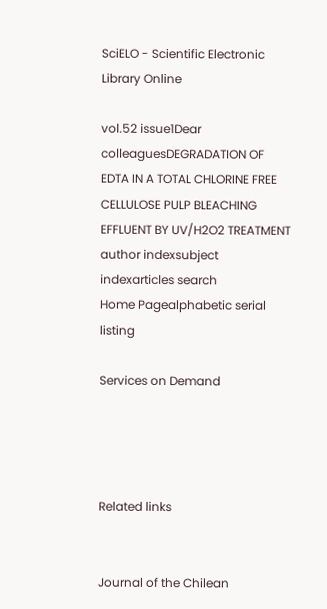SciELO - Scientific Electronic Library Online

vol.52 issue1Dear colleaguesDEGRADATION OF EDTA IN A TOTAL CHLORINE FREE CELLULOSE PULP BLEACHING EFFLUENT BY UV/H2O2 TREATMENT author indexsubject indexarticles search
Home Pagealphabetic serial listing

Services on Demand




Related links


Journal of the Chilean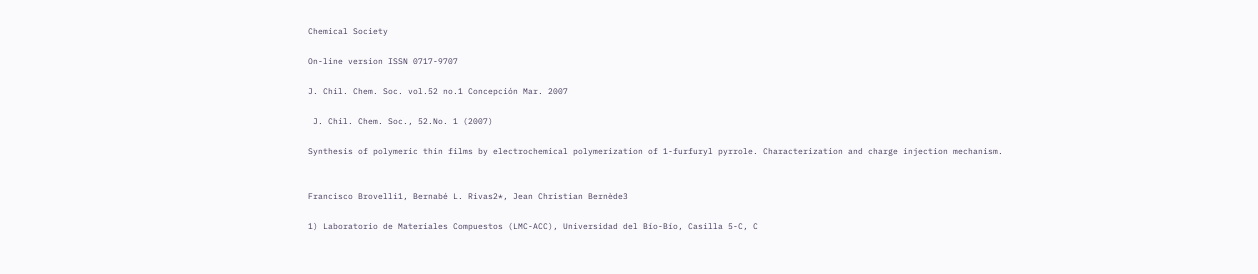Chemical Society

On-line version ISSN 0717-9707

J. Chil. Chem. Soc. vol.52 no.1 Concepción Mar. 2007

 J. Chil. Chem. Soc., 52.No. 1 (2007)

Synthesis of polymeric thin films by electrochemical polymerization of 1-furfuryl pyrrole. Characterization and charge injection mechanism.


Francisco Brovelli1, Bernabé L. Rivas2*, Jean Christian Bernède3

1) Laboratorio de Materiales Compuestos (LMC-ACC), Universidad del Bío-Bío, Casilla 5-C, C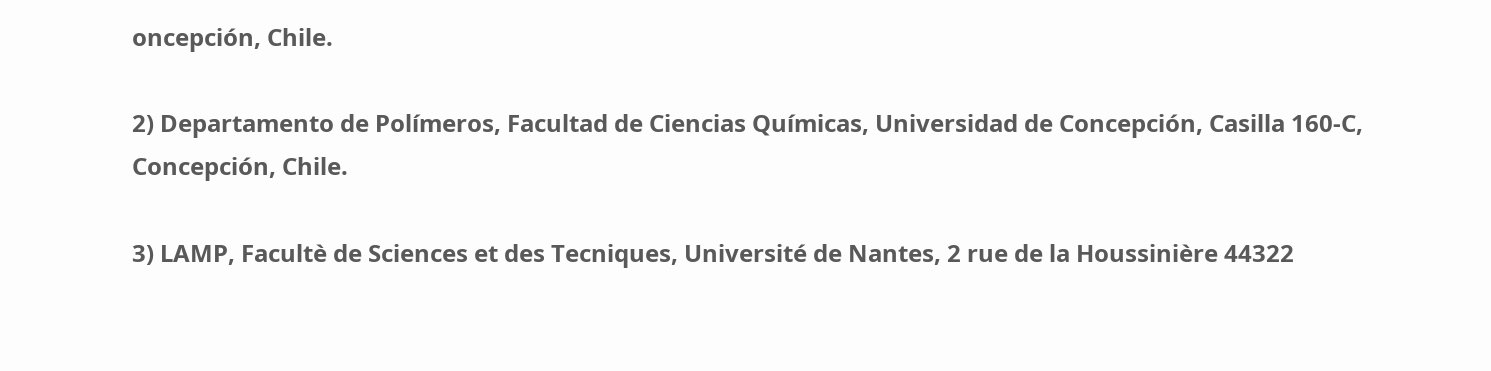oncepción, Chile.

2) Departamento de Polímeros, Facultad de Ciencias Químicas, Universidad de Concepción, Casilla 160-C, Concepción, Chile.

3) LAMP, Facultè de Sciences et des Tecniques, Université de Nantes, 2 rue de la Houssinière 44322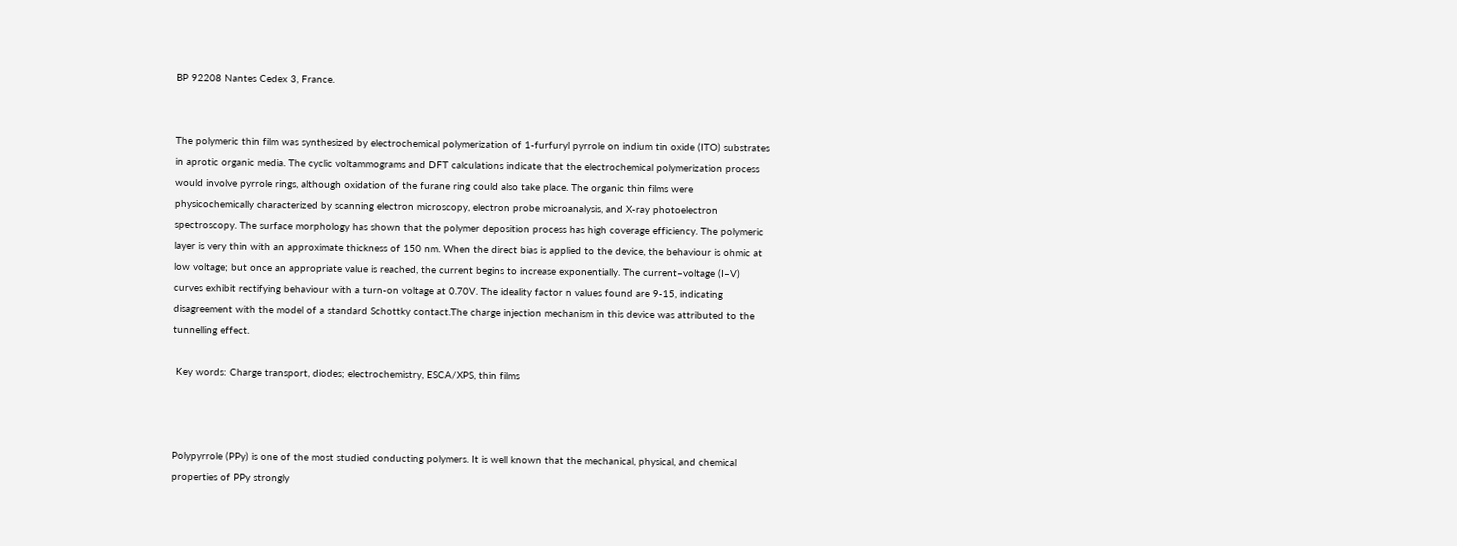BP 92208 Nantes Cedex 3, France.


The polymeric thin film was synthesized by electrochemical polymerization of 1-furfuryl pyrrole on indium tin oxide (ITO) substrates in aprotic organic media. The cyclic voltammograms and DFT calculations indicate that the electrochemical polymerization process would involve pyrrole rings, although oxidation of the furane ring could also take place. The organic thin films were physicochemically characterized by scanning electron microscopy, electron probe microanalysis, and X-ray photoelectron spectroscopy. The surface morphology has shown that the polymer deposition process has high coverage efficiency. The polymeric layer is very thin with an approximate thickness of 150 nm. When the direct bias is applied to the device, the behaviour is ohmic at low voltage; but once an appropriate value is reached, the current begins to increase exponentially. The current–voltage (I–V) curves exhibit rectifying behaviour with a turn-on voltage at 0.70V. The ideality factor n values found are 9-15, indicating disagreement with the model of a standard Schottky contact.The charge injection mechanism in this device was attributed to the tunnelling effect.

 Key words: Charge transport, diodes; electrochemistry, ESCA/XPS, thin films



Polypyrrole (PPy) is one of the most studied conducting polymers. It is well known that the mechanical, physical, and chemical properties of PPy strongly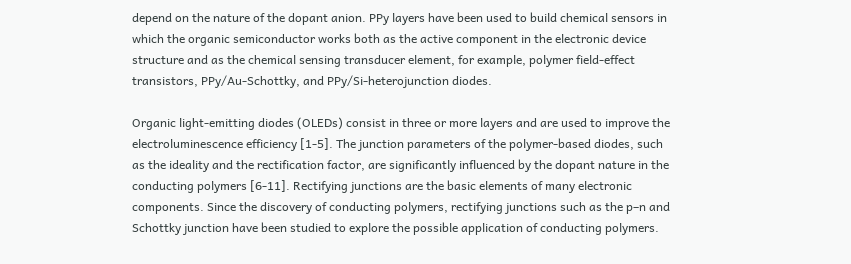depend on the nature of the dopant anion. PPy layers have been used to build chemical sensors in which the organic semiconductor works both as the active component in the electronic device structure and as the chemical sensing transducer element, for example, polymer field-effect transistors, PPy/Au-Schottky, and PPy/Si-heterojunction diodes.

Organic light-emitting diodes (OLEDs) consist in three or more layers and are used to improve the electroluminescence efficiency [1-5]. The junction parameters of the polymer-based diodes, such as the ideality and the rectification factor, are significantly influenced by the dopant nature in the conducting polymers [6-11]. Rectifying junctions are the basic elements of many electronic components. Since the discovery of conducting polymers, rectifying junctions such as the p–n and Schottky junction have been studied to explore the possible application of conducting polymers.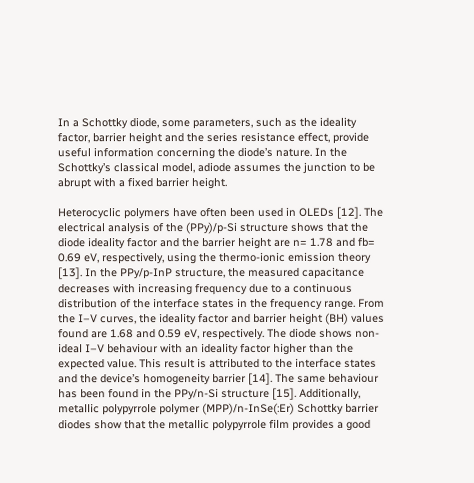In a Schottky diode, some parameters, such as the ideality factor, barrier height and the series resistance effect, provide useful information concerning the diode’s nature. In the Schottky’s classical model, adiode assumes the junction to be abrupt with a fixed barrier height.

Heterocyclic polymers have often been used in OLEDs [12]. The electrical analysis of the (PPy)/p-Si structure shows that the diode ideality factor and the barrier height are n= 1.78 and fb= 0.69 eV, respectively, using the thermo-ionic emission theory [13]. In the PPy/p-InP structure, the measured capacitance decreases with increasing frequency due to a continuous distribution of the interface states in the frequency range. From the I–V curves, the ideality factor and barrier height (BH) values found are 1.68 and 0.59 eV, respectively. The diode shows non-ideal I–V behaviour with an ideality factor higher than the expected value. This result is attributed to the interface states and the device’s homogeneity barrier [14]. The same behaviour has been found in the PPy/n-Si structure [15]. Additionally, metallic polypyrrole polymer (MPP)/n-InSe(:Er) Schottky barrier diodes show that the metallic polypyrrole film provides a good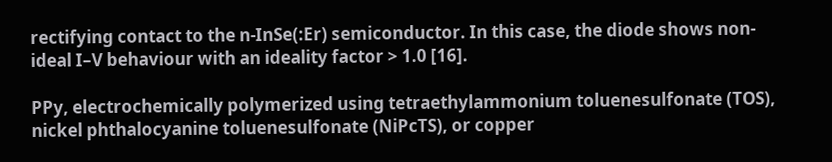rectifying contact to the n-InSe(:Er) semiconductor. In this case, the diode shows non-ideal I–V behaviour with an ideality factor > 1.0 [16].

PPy, electrochemically polymerized using tetraethylammonium toluenesulfonate (TOS), nickel phthalocyanine toluenesulfonate (NiPcTS), or copper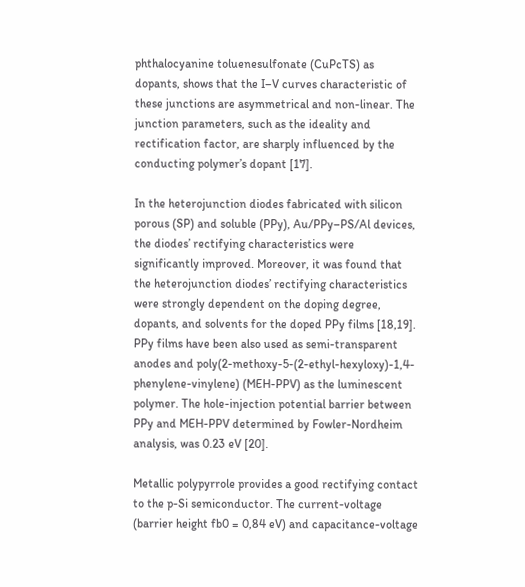phthalocyanine toluenesulfonate (CuPcTS) as dopants, shows that the I–V curves characteristic of these junctions are asymmetrical and non-linear. The junction parameters, such as the ideality and rectification factor, are sharply influenced by the conducting polymer’s dopant [17].

In the heterojunction diodes fabricated with silicon porous (SP) and soluble (PPy), Au/PPy–PS/Al devices, the diodes’ rectifying characteristics were significantly improved. Moreover, it was found that the heterojunction diodes’ rectifying characteristics were strongly dependent on the doping degree, dopants, and solvents for the doped PPy films [18,19]. PPy films have been also used as semi-transparent anodes and poly(2-methoxy-5-(2-ethyl-hexyloxy)-1,4-phenylene-vinylene) (MEH-PPV) as the luminescent polymer. The hole-injection potential barrier between PPy and MEH-PPV determined by Fowler-Nordheim analysis, was 0.23 eV [20].

Metallic polypyrrole provides a good rectifying contact to the p-Si semiconductor. The current-voltage (barrier height fb0 = 0,84 eV) and capacitance-voltage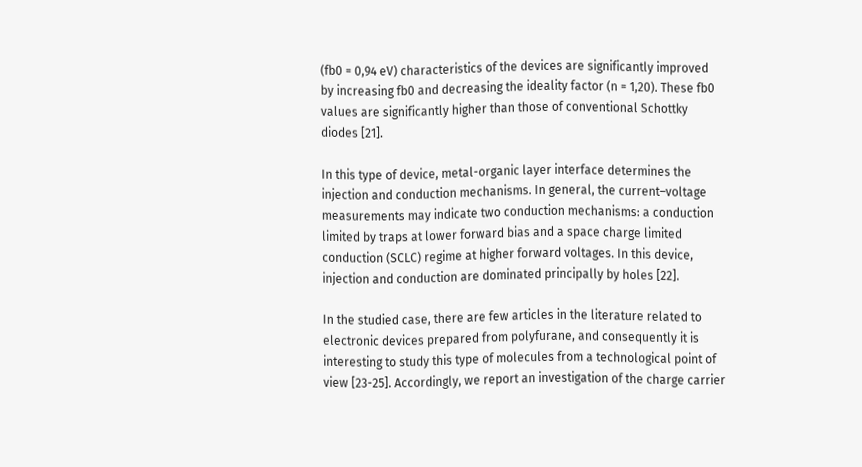(fb0 = 0,94 eV) characteristics of the devices are significantly improved by increasing fb0 and decreasing the ideality factor (n = 1,20). These fb0 values are significantly higher than those of conventional Schottky diodes [21].

In this type of device, metal-organic layer interface determines the injection and conduction mechanisms. In general, the current–voltage measurements may indicate two conduction mechanisms: a conduction limited by traps at lower forward bias and a space charge limited conduction (SCLC) regime at higher forward voltages. In this device, injection and conduction are dominated principally by holes [22].

In the studied case, there are few articles in the literature related to electronic devices prepared from polyfurane, and consequently it is interesting to study this type of molecules from a technological point of view [23-25]. Accordingly, we report an investigation of the charge carrier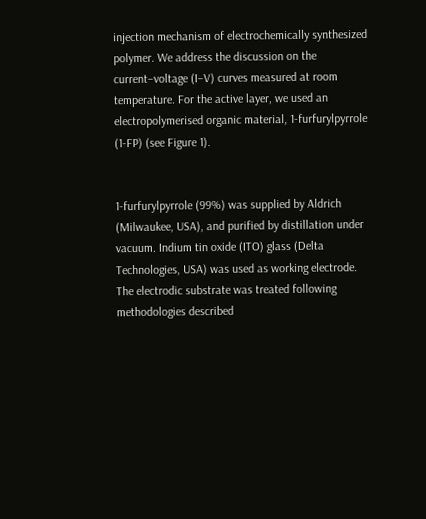injection mechanism of electrochemically synthesized polymer. We address the discussion on the current–voltage (I–V) curves measured at room temperature. For the active layer, we used an electropolymerised organic material, 1-furfurylpyrrole (1-FP) (see Figure 1).


1-furfurylpyrrole (99%) was supplied by Aldrich (Milwaukee, USA), and purified by distillation under vacuum. Indium tin oxide (ITO) glass (Delta Technologies, USA) was used as working electrode. The electrodic substrate was treated following methodologies described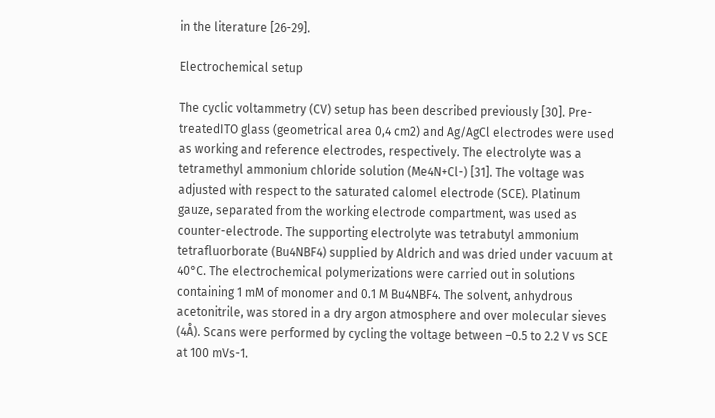in the literature [26-29].

Electrochemical setup

The cyclic voltammetry (CV) setup has been described previously [30]. Pre-treatedITO glass (geometrical area 0,4 cm2) and Ag/AgCl electrodes were used as working and reference electrodes, respectively. The electrolyte was a tetramethyl ammonium chloride solution (Me4N+Cl-) [31]. The voltage was adjusted with respect to the saturated calomel electrode (SCE). Platinum gauze, separated from the working electrode compartment, was used as counter-electrode. The supporting electrolyte was tetrabutyl ammonium tetrafluorborate (Bu4NBF4) supplied by Aldrich and was dried under vacuum at 40°C. The electrochemical polymerizations were carried out in solutions containing 1 mM of monomer and 0.1 M Bu4NBF4. The solvent, anhydrous acetonitrile, was stored in a dry argon atmosphere and over molecular sieves (4Å). Scans were performed by cycling the voltage between –0.5 to 2.2 V vs SCE at 100 mVs-1.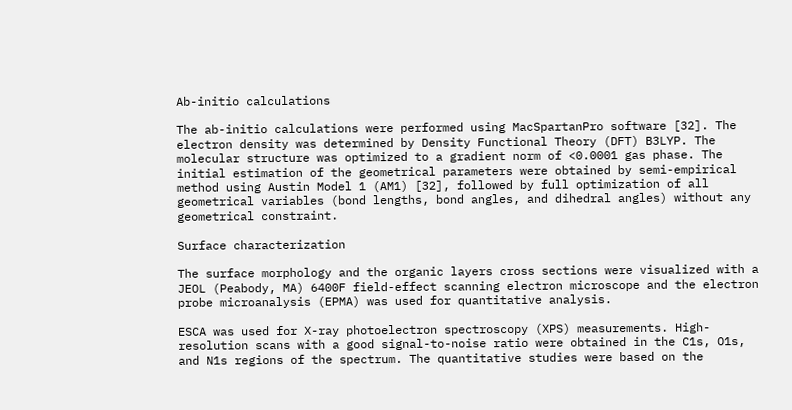Ab-initio calculations

The ab-initio calculations were performed using MacSpartanPro software [32]. The electron density was determined by Density Functional Theory (DFT) B3LYP. The molecular structure was optimized to a gradient norm of <0.0001 gas phase. The initial estimation of the geometrical parameters were obtained by semi-empirical method using Austin Model 1 (AM1) [32], followed by full optimization of all geometrical variables (bond lengths, bond angles, and dihedral angles) without any geometrical constraint.

Surface characterization

The surface morphology and the organic layers cross sections were visualized with a JEOL (Peabody, MA) 6400F field-effect scanning electron microscope and the electron probe microanalysis (EPMA) was used for quantitative analysis.

ESCA was used for X-ray photoelectron spectroscopy (XPS) measurements. High-resolution scans with a good signal-to-noise ratio were obtained in the C1s, O1s, and N1s regions of the spectrum. The quantitative studies were based on the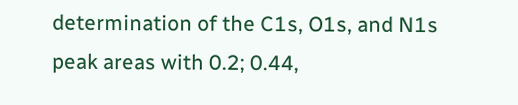determination of the C1s, O1s, and N1s peak areas with 0.2; 0.44,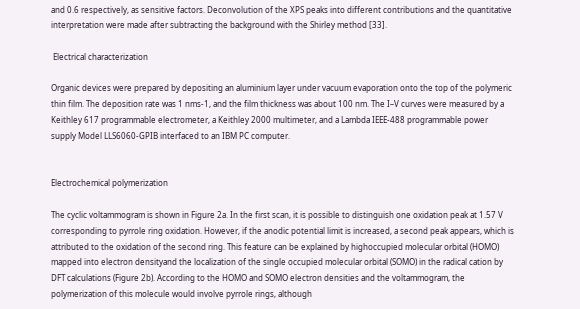and 0.6 respectively, as sensitive factors. Deconvolution of the XPS peaks into different contributions and the quantitative interpretation were made after subtracting the background with the Shirley method [33].

 Electrical characterization

Organic devices were prepared by depositing an aluminium layer under vacuum evaporation onto the top of the polymeric thin film. The deposition rate was 1 nms-1, and the film thickness was about 100 nm. The I–V curves were measured by a Keithley 617 programmable electrometer, a Keithley 2000 multimeter, and a Lambda IEEE-488 programmable power supply Model LLS6060-GPIB interfaced to an IBM PC computer.


Electrochemical polymerization

The cyclic voltammogram is shown in Figure 2a. In the first scan, it is possible to distinguish one oxidation peak at 1.57 V corresponding to pyrrole ring oxidation. However, if the anodic potential limit is increased, a second peak appears, which is attributed to the oxidation of the second ring. This feature can be explained by highoccupied molecular orbital (HOMO) mapped into electron densityand the localization of the single occupied molecular orbital (SOMO) in the radical cation by DFT calculations (Figure 2b). According to the HOMO and SOMO electron densities and the voltammogram, the polymerization of this molecule would involve pyrrole rings, although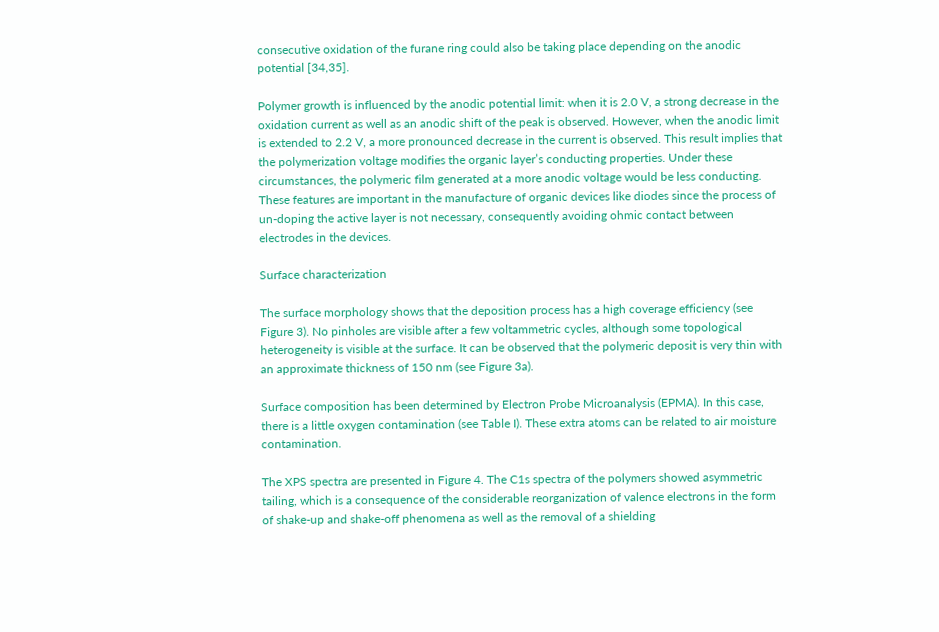consecutive oxidation of the furane ring could also be taking place depending on the anodic potential [34,35].

Polymer growth is influenced by the anodic potential limit: when it is 2.0 V, a strong decrease in the oxidation current as well as an anodic shift of the peak is observed. However, when the anodic limit is extended to 2.2 V, a more pronounced decrease in the current is observed. This result implies that the polymerization voltage modifies the organic layer’s conducting properties. Under these circumstances, the polymeric film generated at a more anodic voltage would be less conducting. These features are important in the manufacture of organic devices like diodes since the process of un-doping the active layer is not necessary, consequently avoiding ohmic contact between electrodes in the devices.

Surface characterization

The surface morphology shows that the deposition process has a high coverage efficiency (see Figure 3). No pinholes are visible after a few voltammetric cycles, although some topological heterogeneity is visible at the surface. It can be observed that the polymeric deposit is very thin with an approximate thickness of 150 nm (see Figure 3a).

Surface composition has been determined by Electron Probe Microanalysis (EPMA). In this case, there is a little oxygen contamination (see Table I). These extra atoms can be related to air moisture contamination.

The XPS spectra are presented in Figure 4. The C1s spectra of the polymers showed asymmetric tailing, which is a consequence of the considerable reorganization of valence electrons in the form of shake-up and shake-off phenomena as well as the removal of a shielding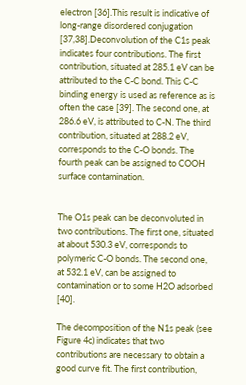electron [36].This result is indicative of long-range disordered conjugation [37,38].Deconvolution of the C1s peak indicates four contributions. The first contribution, situated at 285.1 eV can be attributed to the C-C bond. This C-C binding energy is used as reference as is often the case [39]. The second one, at 286.6 eV, is attributed to C-N. The third contribution, situated at 288.2 eV, corresponds to the C-O bonds. The fourth peak can be assigned to COOH surface contamination.


The O1s peak can be deconvoluted in two contributions. The first one, situated at about 530.3 eV, corresponds to polymeric C-O bonds. The second one, at 532.1 eV, can be assigned to contamination or to some H2O adsorbed [40].

The decomposition of the N1s peak (see Figure 4c) indicates that two contributions are necessary to obtain a good curve fit. The first contribution,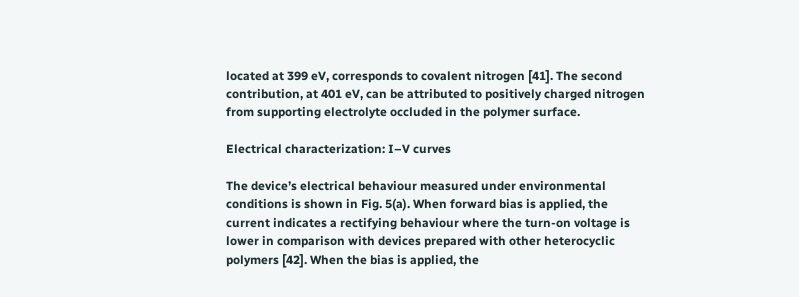located at 399 eV, corresponds to covalent nitrogen [41]. The second contribution, at 401 eV, can be attributed to positively charged nitrogen from supporting electrolyte occluded in the polymer surface.

Electrical characterization: I–V curves

The device’s electrical behaviour measured under environmental conditions is shown in Fig. 5(a). When forward bias is applied, the current indicates a rectifying behaviour where the turn-on voltage is lower in comparison with devices prepared with other heterocyclic polymers [42]. When the bias is applied, the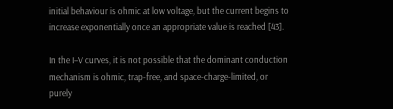initial behaviour is ohmic at low voltage, but the current begins to increase exponentially once an appropriate value is reached [43].

In the I–V curves, it is not possible that the dominant conduction mechanism is ohmic, trap-free, and space-charge-limited, or purely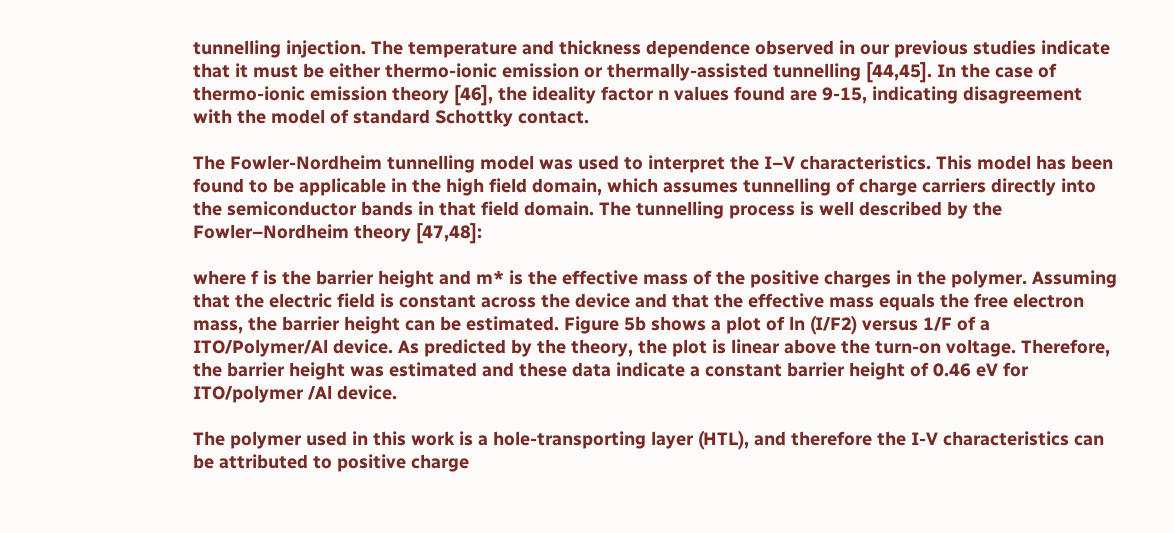tunnelling injection. The temperature and thickness dependence observed in our previous studies indicate that it must be either thermo-ionic emission or thermally-assisted tunnelling [44,45]. In the case of thermo-ionic emission theory [46], the ideality factor n values found are 9-15, indicating disagreement with the model of standard Schottky contact.

The Fowler-Nordheim tunnelling model was used to interpret the I–V characteristics. This model has been found to be applicable in the high field domain, which assumes tunnelling of charge carriers directly into the semiconductor bands in that field domain. The tunnelling process is well described by the Fowler–Nordheim theory [47,48]:

where f is the barrier height and m* is the effective mass of the positive charges in the polymer. Assuming that the electric field is constant across the device and that the effective mass equals the free electron mass, the barrier height can be estimated. Figure 5b shows a plot of ln (I/F2) versus 1/F of a ITO/Polymer/Al device. As predicted by the theory, the plot is linear above the turn-on voltage. Therefore, the barrier height was estimated and these data indicate a constant barrier height of 0.46 eV for ITO/polymer /Al device.

The polymer used in this work is a hole-transporting layer (HTL), and therefore the I-V characteristics can be attributed to positive charge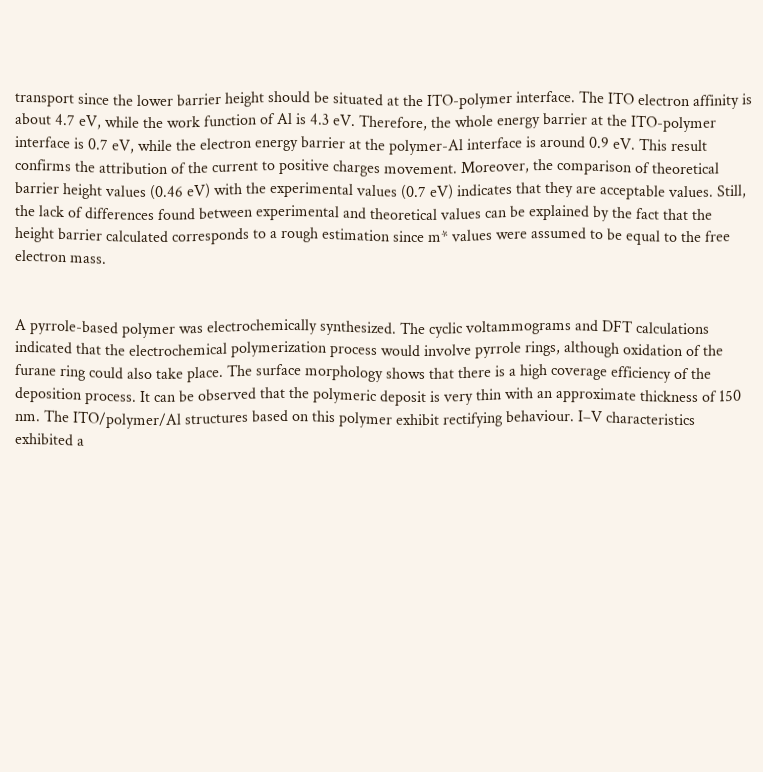transport since the lower barrier height should be situated at the ITO-polymer interface. The ITO electron affinity is about 4.7 eV, while the work function of Al is 4.3 eV. Therefore, the whole energy barrier at the ITO-polymer interface is 0.7 eV, while the electron energy barrier at the polymer-Al interface is around 0.9 eV. This result confirms the attribution of the current to positive charges movement. Moreover, the comparison of theoretical barrier height values (0.46 eV) with the experimental values (0.7 eV) indicates that they are acceptable values. Still, the lack of differences found between experimental and theoretical values can be explained by the fact that the height barrier calculated corresponds to a rough estimation since m* values were assumed to be equal to the free electron mass.


A pyrrole-based polymer was electrochemically synthesized. The cyclic voltammograms and DFT calculations indicated that the electrochemical polymerization process would involve pyrrole rings, although oxidation of the furane ring could also take place. The surface morphology shows that there is a high coverage efficiency of the deposition process. It can be observed that the polymeric deposit is very thin with an approximate thickness of 150 nm. The ITO/polymer/Al structures based on this polymer exhibit rectifying behaviour. I–V characteristics exhibited a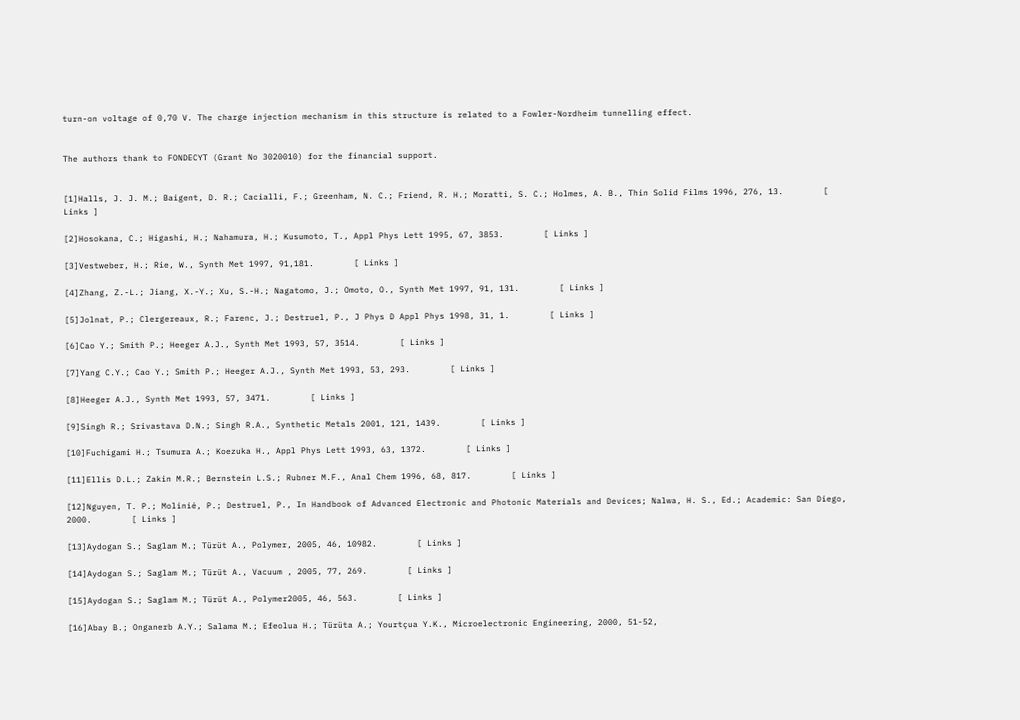turn-on voltage of 0,70 V. The charge injection mechanism in this structure is related to a Fowler-Nordheim tunnelling effect.


The authors thank to FONDECYT (Grant No 3020010) for the financial support.


[1]Halls, J. J. M.; Baigent, D. R.; Cacialli, F.; Greenham, N. C.; Friend, R. H.; Moratti, S. C.; Holmes, A. B., Thin Solid Films 1996, 276, 13.        [ Links ]

[2]Hosokana, C.; Higashi, H.; Nahamura, H.; Kusumoto, T., Appl Phys Lett 1995, 67, 3853.        [ Links ]

[3]Vestweber, H.; Rie, W., Synth Met 1997, 91,181.        [ Links ]

[4]Zhang, Z.-L.; Jiang, X.-Y.; Xu, S.-H.; Nagatomo, J.; Omoto, O., Synth Met 1997, 91, 131.        [ Links ]

[5]Jolnat, P.; Clergereaux, R.; Farenc, J.; Destruel, P., J Phys D Appl Phys 1998, 31, 1.        [ Links ]

[6]Cao Y.; Smith P.; Heeger A.J., Synth Met 1993, 57, 3514.        [ Links ]

[7]Yang C.Y.; Cao Y.; Smith P.; Heeger A.J., Synth Met 1993, 53, 293.        [ Links ]

[8]Heeger A.J., Synth Met 1993, 57, 3471.        [ Links ]

[9]Singh R.; Srivastava D.N.; Singh R.A., Synthetic Metals 2001, 121, 1439.        [ Links ]

[10]Fuchigami H.; Tsumura A.; Koezuka H., Appl Phys Lett 1993, 63, 1372.        [ Links ]

[11]Ellis D.L.; Zakin M.R.; Bernstein L.S.; Rubner M.F., Anal Chem 1996, 68, 817.        [ Links ]

[12]Nguyen, T. P.; Molinié, P.; Destruel, P., In Handbook of Advanced Electronic and Photonic Materials and Devices; Nalwa, H. S., Ed.; Academic: San Diego, 2000.        [ Links ]

[13]Aydogan S.; Saglam M.; Türüt A., Polymer, 2005, 46, 10982.        [ Links ]

[14]Aydogan S.; Saglam M.; Türüt A., Vacuum , 2005, 77, 269.        [ Links ]

[15]Aydogan S.; Saglam M.; Türüt A., Polymer2005, 46, 563.        [ Links ]

[16]Abay B.; Onganerb A.Y.; Salama M.; Efeolua H.; Türüta A.; Yourtçua Y.K., Microelectronic Engineering, 2000, 51-52,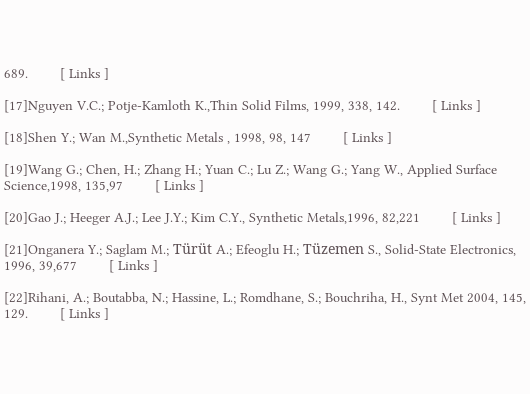689.        [ Links ]

[17]Nguyen V.C.; Potje-Kamloth K.,Thin Solid Films, 1999, 338, 142.        [ Links ]

[18]Shen Y.; Wan M.,Synthetic Metals , 1998, 98, 147        [ Links ]

[19]Wang G.; Chen, H.; Zhang H.; Yuan C.; Lu Z.; Wang G.; Yang W., Applied Surface Science,1998, 135,97        [ Links ]

[20]Gao J.; Heeger A.J.; Lee J.Y.; Kim C.Y., Synthetic Metals,1996, 82,221        [ Links ]

[21]Onganera Y.; Saglam M.; Türüt A.; Efeoglu H.; Tüzemen S., Solid-State Electronics, 1996, 39,677        [ Links ]

[22]Rihani, A.; Boutabba, N.; Hassine, L.; Romdhane, S.; Bouchriha, H., Synt Met 2004, 145, 129.        [ Links ]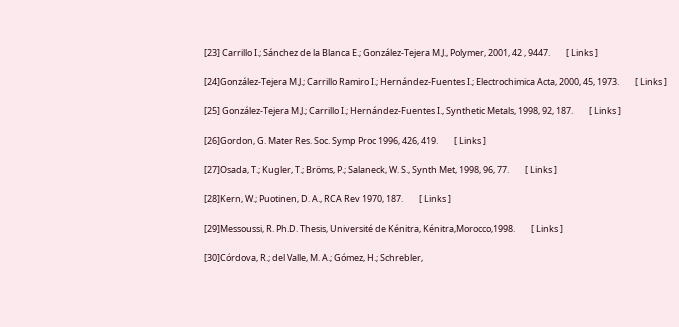[23] Carrillo I.; Sánchez de la Blanca E.; González-Tejera M.J., Polymer, 2001, 42 , 9447.        [ Links ]

[24]González-Tejera M.J.; Carrillo Ramiro I.; Hernández-Fuentes I.; Electrochimica Acta, 2000, 45, 1973.        [ Links ]

[25] González-Tejera M.J.; Carrillo I.; Hernández-Fuentes I., Synthetic Metals, 1998, 92, 187.        [ Links ]

[26]Gordon, G. Mater Res. Soc. Symp Proc 1996, 426, 419.        [ Links ]

[27]Osada, T.; Kugler, T.; Bröms, P.; Salaneck, W. S., Synth Met, 1998, 96, 77.        [ Links ]

[28]Kern, W.; Puotinen, D. A., RCA Rev 1970, 187.        [ Links ]

[29]Messoussi, R. Ph.D. Thesis, Université de Kénitra, Kénitra,Morocco,1998.        [ Links ]

[30]Córdova, R.; del Valle, M. A.; Gómez, H.; Schrebler,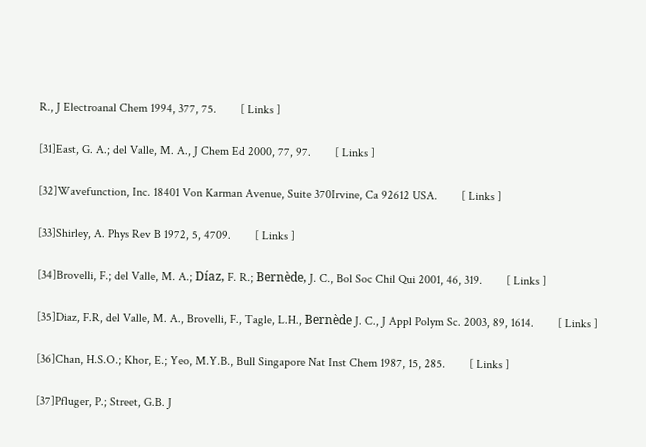R., J Electroanal Chem 1994, 377, 75.        [ Links ]

[31]East, G. A.; del Valle, M. A., J Chem Ed 2000, 77, 97.        [ Links ]

[32]Wavefunction, Inc. 18401 Von Karman Avenue, Suite 370Irvine, Ca 92612 USA.        [ Links ]

[33]Shirley, A. Phys Rev B 1972, 5, 4709.        [ Links ]

[34]Brovelli, F.; del Valle, M. A.; Díaz, F. R.; Bernède, J. C., Bol Soc Chil Qui 2001, 46, 319.        [ Links ]

[35]Diaz, F.R, del Valle, M. A., Brovelli, F., Tagle, L.H., Bernède J. C., J Appl Polym Sc. 2003, 89, 1614.        [ Links ]

[36]Chan, H.S.O.; Khor, E.; Yeo, M.Y.B., Bull Singapore Nat Inst Chem 1987, 15, 285.        [ Links ]

[37]Pfluger, P.; Street, G.B. J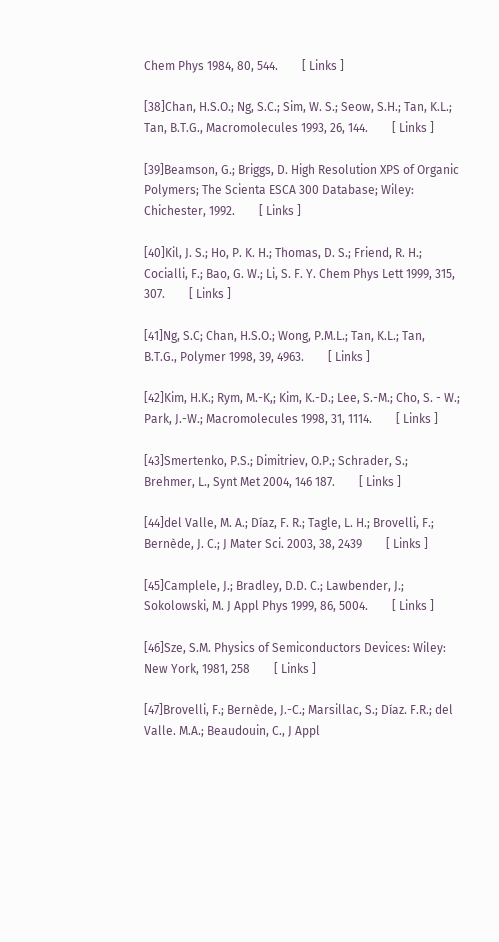Chem Phys 1984, 80, 544.        [ Links ]

[38]Chan, H.S.O.; Ng, S.C.; Sim, W. S.; Seow, S.H.; Tan, K.L.; Tan, B.T.G., Macromolecules 1993, 26, 144.        [ Links ]

[39]Beamson, G.; Briggs, D. High Resolution XPS of Organic Polymers; The Scienta ESCA 300 Database; Wiley: Chichester, 1992.        [ Links ]

[40]Kil, J. S.; Ho, P. K. H.; Thomas, D. S.; Friend, R. H.; Cocialli, F.; Bao, G. W.; Li, S. F. Y. Chem Phys Lett 1999, 315, 307.        [ Links ]

[41]Ng, S.C; Chan, H.S.O.; Wong, P.M.L.; Tan, K.L.; Tan, B.T.G., Polymer 1998, 39, 4963.        [ Links ]

[42]Kim, H.K.; Rym, M.-K,; Kim, K.-D.; Lee, S.-M.; Cho, S. - W.; Park, J.-W.; Macromolecules 1998, 31, 1114.        [ Links ]

[43]Smertenko, P.S.; Dimitriev, O.P.; Schrader, S.; Brehmer, L., Synt Met 2004, 146 187.        [ Links ]

[44]del Valle, M. A.; Díaz, F. R.; Tagle, L. H.; Brovelli, F.; Bernède, J. C.; J Mater Sci. 2003, 38, 2439        [ Links ]

[45]Camplele, J.; Bradley, D.D. C.; Lawbender, J.; Sokolowski, M. J Appl Phys 1999, 86, 5004.        [ Links ]

[46]Sze, S.M. Physics of Semiconductors Devices: Wiley: New York, 1981, 258        [ Links ]

[47]Brovelli, F.; Bernède, J.-C.; Marsillac, S.; Díaz. F.R.; del Valle. M.A.; Beaudouin, C., J Appl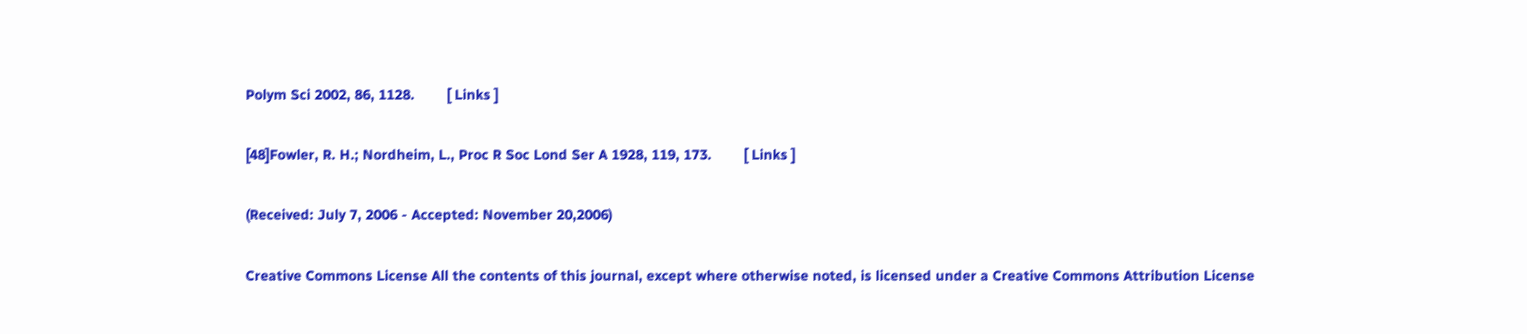Polym Sci 2002, 86, 1128.        [ Links ]

[48]Fowler, R. H.; Nordheim, L., Proc R Soc Lond Ser A 1928, 119, 173.        [ Links ]

(Received: July 7, 2006 - Accepted: November 20,2006)

Creative Commons License All the contents of this journal, except where otherwise noted, is licensed under a Creative Commons Attribution License